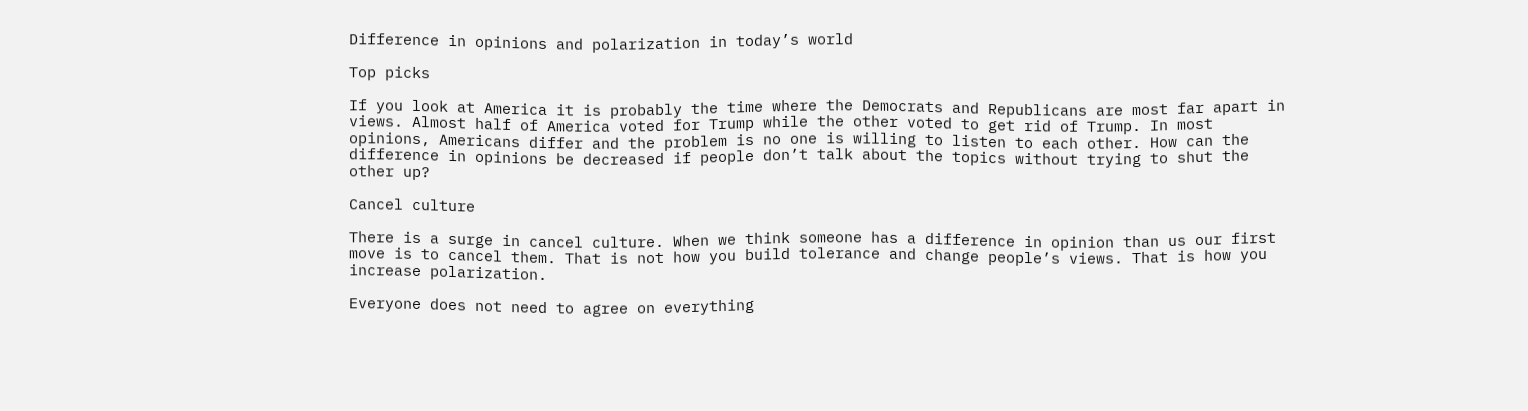Difference in opinions and polarization in today’s world

Top picks

If you look at America it is probably the time where the Democrats and Republicans are most far apart in views. Almost half of America voted for Trump while the other voted to get rid of Trump. In most opinions, Americans differ and the problem is no one is willing to listen to each other. How can the difference in opinions be decreased if people don’t talk about the topics without trying to shut the other up?

Cancel culture

There is a surge in cancel culture. When we think someone has a difference in opinion than us our first move is to cancel them. That is not how you build tolerance and change people’s views. That is how you increase polarization.

Everyone does not need to agree on everything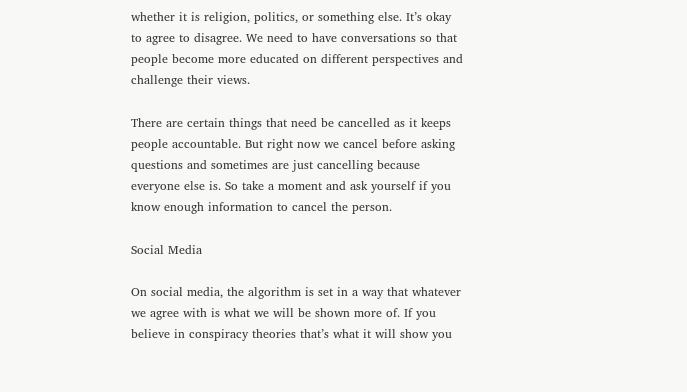whether it is religion, politics, or something else. It’s okay to agree to disagree. We need to have conversations so that people become more educated on different perspectives and challenge their views.

There are certain things that need be cancelled as it keeps people accountable. But right now we cancel before asking questions and sometimes are just cancelling because everyone else is. So take a moment and ask yourself if you know enough information to cancel the person.

Social Media

On social media, the algorithm is set in a way that whatever we agree with is what we will be shown more of. If you believe in conspiracy theories that’s what it will show you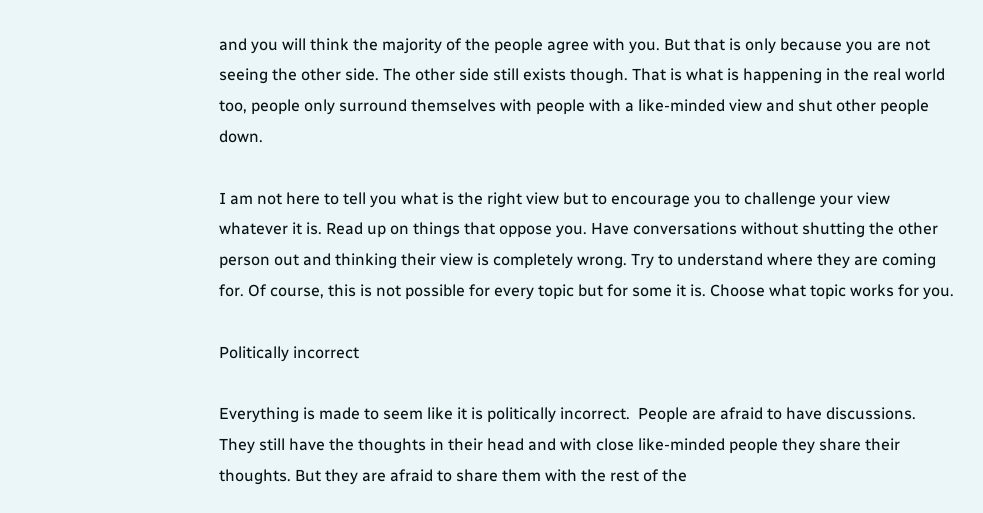and you will think the majority of the people agree with you. But that is only because you are not seeing the other side. The other side still exists though. That is what is happening in the real world too, people only surround themselves with people with a like-minded view and shut other people down.

I am not here to tell you what is the right view but to encourage you to challenge your view whatever it is. Read up on things that oppose you. Have conversations without shutting the other person out and thinking their view is completely wrong. Try to understand where they are coming for. Of course, this is not possible for every topic but for some it is. Choose what topic works for you.

Politically incorrect

Everything is made to seem like it is politically incorrect.  People are afraid to have discussions. They still have the thoughts in their head and with close like-minded people they share their thoughts. But they are afraid to share them with the rest of the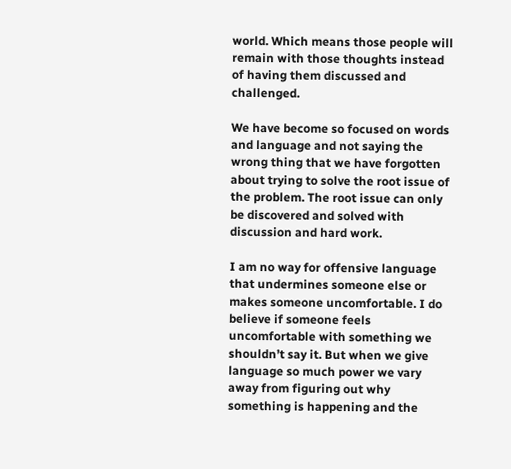world. Which means those people will remain with those thoughts instead of having them discussed and challenged.

We have become so focused on words and language and not saying the wrong thing that we have forgotten about trying to solve the root issue of the problem. The root issue can only be discovered and solved with discussion and hard work.

I am no way for offensive language that undermines someone else or makes someone uncomfortable. I do believe if someone feels uncomfortable with something we shouldn’t say it. But when we give language so much power we vary away from figuring out why something is happening and the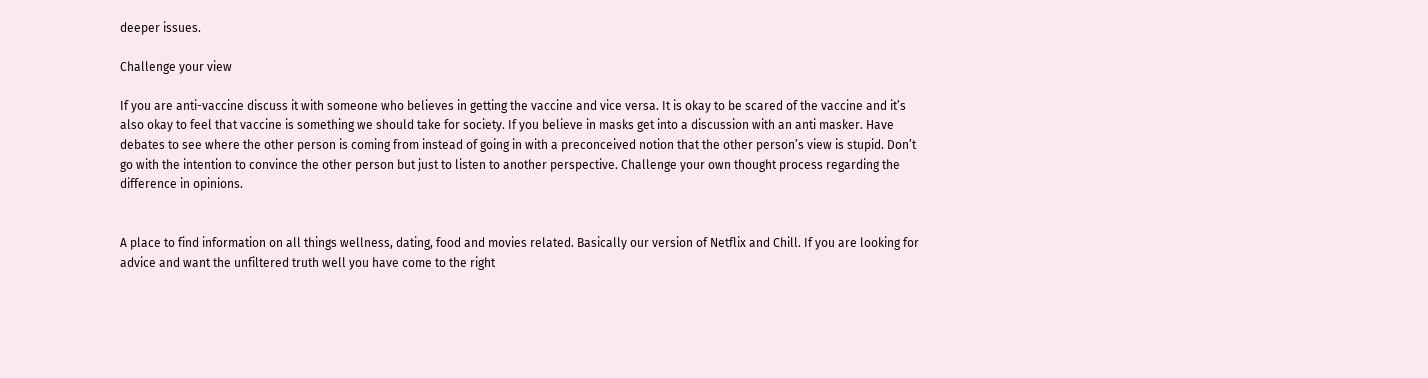deeper issues.

Challenge your view

If you are anti-vaccine discuss it with someone who believes in getting the vaccine and vice versa. It is okay to be scared of the vaccine and it’s also okay to feel that vaccine is something we should take for society. If you believe in masks get into a discussion with an anti masker. Have debates to see where the other person is coming from instead of going in with a preconceived notion that the other person’s view is stupid. Don’t go with the intention to convince the other person but just to listen to another perspective. Challenge your own thought process regarding the difference in opinions.


A place to find information on all things wellness, dating, food and movies related. Basically our version of Netflix and Chill. If you are looking for advice and want the unfiltered truth well you have come to the right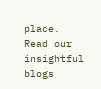place. Read our insightful blogs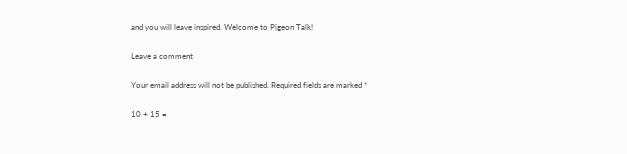and you will leave inspired. Welcome to Pigeon Talk!

Leave a comment

Your email address will not be published. Required fields are marked *

10 + 15 =